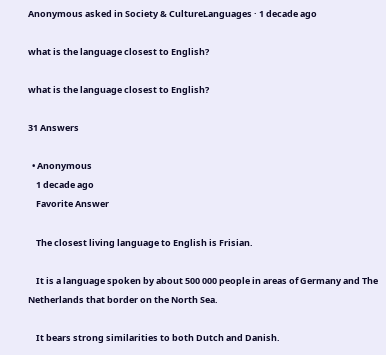Anonymous asked in Society & CultureLanguages · 1 decade ago

what is the language closest to English?

what is the language closest to English?

31 Answers

  • Anonymous
    1 decade ago
    Favorite Answer

    The closest living language to English is Frisian.

    It is a language spoken by about 500 000 people in areas of Germany and The Netherlands that border on the North Sea.

    It bears strong similarities to both Dutch and Danish.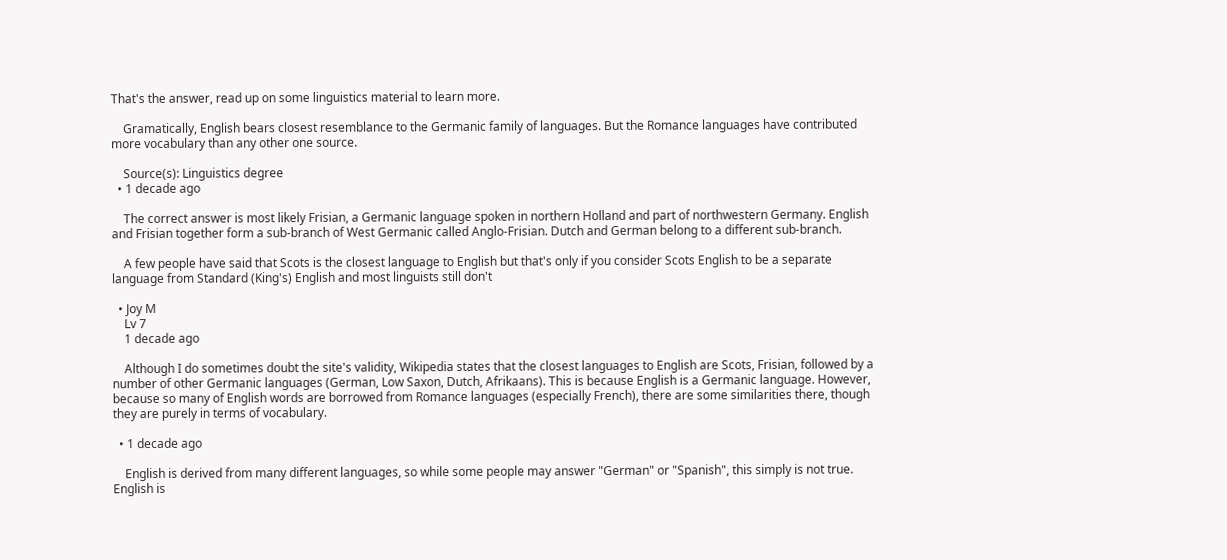That's the answer, read up on some linguistics material to learn more.

    Gramatically, English bears closest resemblance to the Germanic family of languages. But the Romance languages have contributed more vocabulary than any other one source.

    Source(s): Linguistics degree
  • 1 decade ago

    The correct answer is most likely Frisian, a Germanic language spoken in northern Holland and part of northwestern Germany. English and Frisian together form a sub-branch of West Germanic called Anglo-Frisian. Dutch and German belong to a different sub-branch.

    A few people have said that Scots is the closest language to English but that's only if you consider Scots English to be a separate language from Standard (King's) English and most linguists still don't

  • Joy M
    Lv 7
    1 decade ago

    Although I do sometimes doubt the site's validity, Wikipedia states that the closest languages to English are Scots, Frisian, followed by a number of other Germanic languages (German, Low Saxon, Dutch, Afrikaans). This is because English is a Germanic language. However, because so many of English words are borrowed from Romance languages (especially French), there are some similarities there, though they are purely in terms of vocabulary.

  • 1 decade ago

    English is derived from many different languages, so while some people may answer "German" or "Spanish", this simply is not true. English is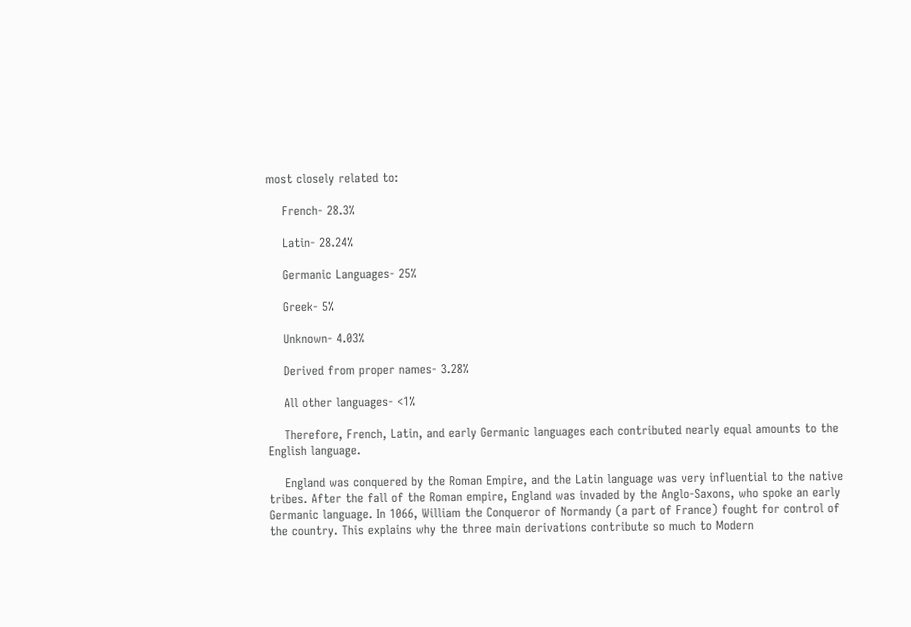most closely related to:

    French- 28.3%

    Latin- 28.24%

    Germanic Languages- 25%

    Greek- 5%

    Unknown- 4.03%

    Derived from proper names- 3.28%

    All other languages- <1%

    Therefore, French, Latin, and early Germanic languages each contributed nearly equal amounts to the English language.

    England was conquered by the Roman Empire, and the Latin language was very influential to the native tribes. After the fall of the Roman empire, England was invaded by the Anglo-Saxons, who spoke an early Germanic language. In 1066, William the Conqueror of Normandy (a part of France) fought for control of the country. This explains why the three main derivations contribute so much to Modern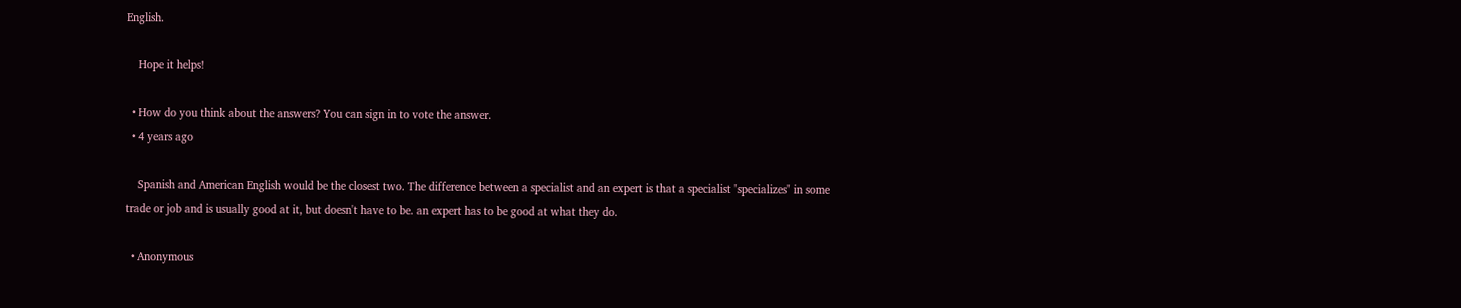English.

    Hope it helps!

  • How do you think about the answers? You can sign in to vote the answer.
  • 4 years ago

    Spanish and American English would be the closest two. The difference between a specialist and an expert is that a specialist "specializes" in some trade or job and is usually good at it, but doesn't have to be. an expert has to be good at what they do.

  • Anonymous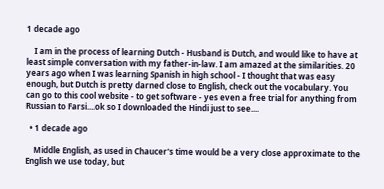1 decade ago

    I am in the process of learning Dutch - Husband is Dutch, and would like to have at least simple conversation with my father-in-law. I am amazed at the similarities. 20 years ago when I was learning Spanish in high school - I thought that was easy enough, but Dutch is pretty darned close to English, check out the vocabulary. You can go to this cool website - to get software - yes even a free trial for anything from Russian to Farsi....ok so I downloaded the Hindi just to see....

  • 1 decade ago

    Middle English, as used in Chaucer's time would be a very close approximate to the English we use today, but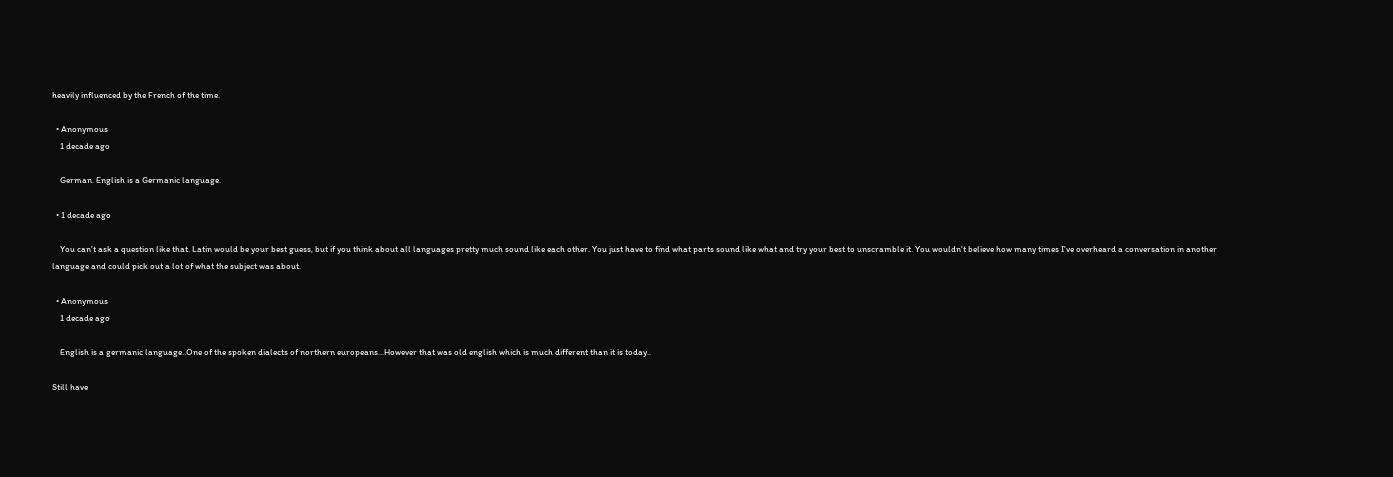heavily influenced by the French of the time.

  • Anonymous
    1 decade ago

    German. English is a Germanic language.

  • 1 decade ago

    You can't ask a question like that. Latin would be your best guess, but if you think about all languages pretty much sound like each other. You just have to find what parts sound like what and try your best to unscramble it. You wouldn't believe how many times I've overheard a conversation in another language and could pick out a lot of what the subject was about.

  • Anonymous
    1 decade ago

    English is a germanic language..One of the spoken dialects of northern europeans...However that was old english which is much different than it is today..

Still have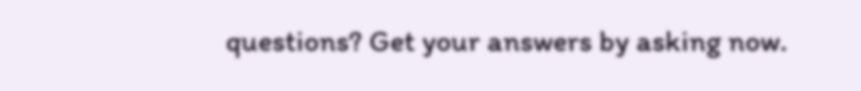questions? Get your answers by asking now.